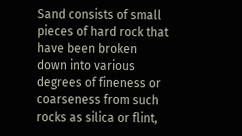Sand consists of small pieces of hard rock that have been broken down into various degrees of fineness or coarseness from such rocks as silica or flint,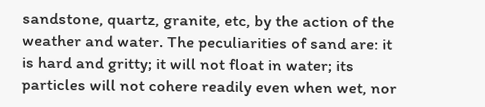sandstone, quartz, granite, etc, by the action of the weather and water. The peculiarities of sand are: it is hard and gritty; it will not float in water; its particles will not cohere readily even when wet, nor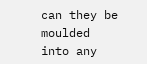can they be moulded into any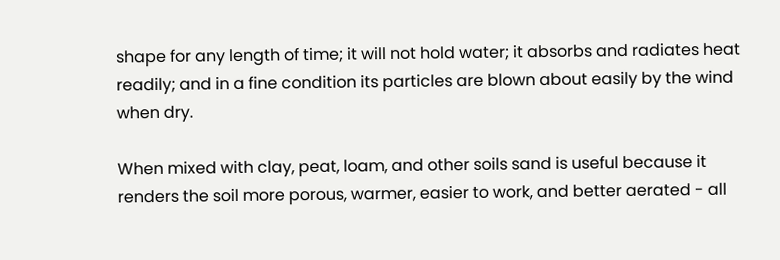shape for any length of time; it will not hold water; it absorbs and radiates heat readily; and in a fine condition its particles are blown about easily by the wind when dry.

When mixed with clay, peat, loam, and other soils sand is useful because it renders the soil more porous, warmer, easier to work, and better aerated - all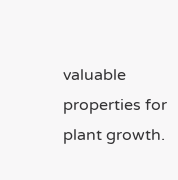valuable properties for plant growth.